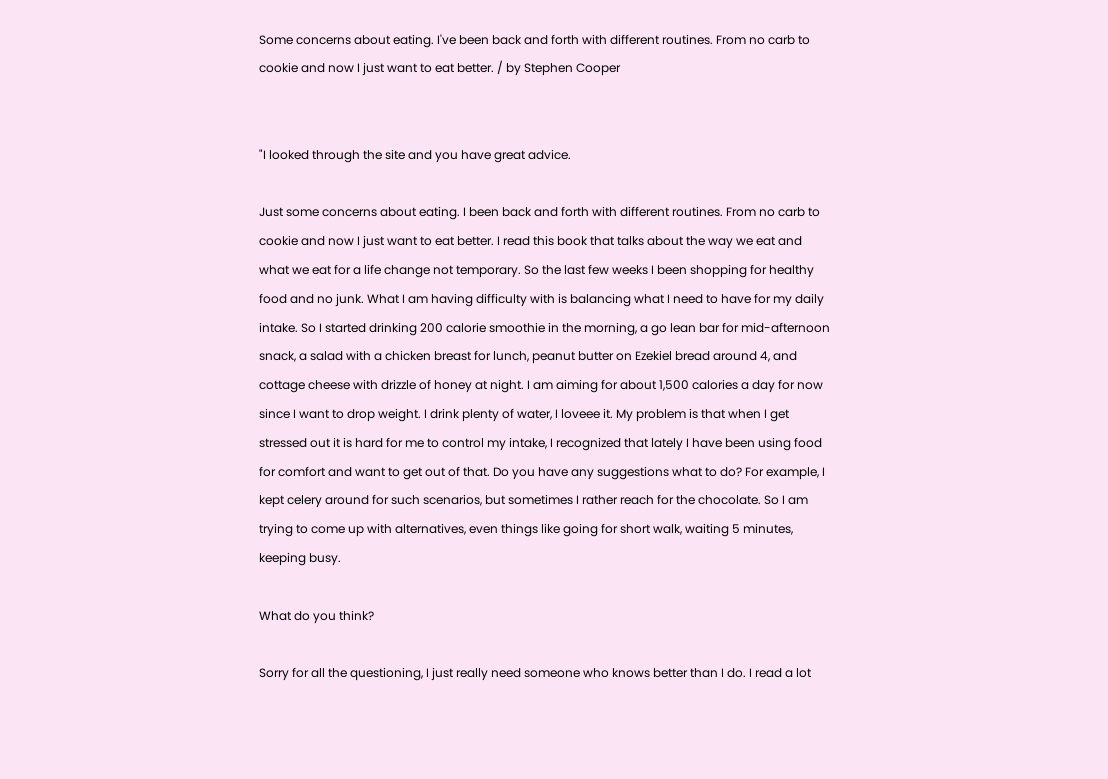Some concerns about eating. I've been back and forth with different routines. From no carb to cookie and now I just want to eat better. / by Stephen Cooper


"I looked through the site and you have great advice.

Just some concerns about eating. I been back and forth with different routines. From no carb to cookie and now I just want to eat better. I read this book that talks about the way we eat and what we eat for a life change not temporary. So the last few weeks I been shopping for healthy food and no junk. What I am having difficulty with is balancing what I need to have for my daily intake. So I started drinking 200 calorie smoothie in the morning, a go lean bar for mid-afternoon snack, a salad with a chicken breast for lunch, peanut butter on Ezekiel bread around 4, and cottage cheese with drizzle of honey at night. I am aiming for about 1,500 calories a day for now since I want to drop weight. I drink plenty of water, I loveee it. My problem is that when I get stressed out it is hard for me to control my intake, I recognized that lately I have been using food for comfort and want to get out of that. Do you have any suggestions what to do? For example, I kept celery around for such scenarios, but sometimes I rather reach for the chocolate. So I am trying to come up with alternatives, even things like going for short walk, waiting 5 minutes, keeping busy.

What do you think?

Sorry for all the questioning, I just really need someone who knows better than I do. I read a lot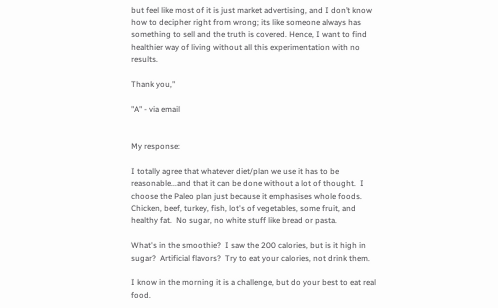but feel like most of it is just market advertising, and I don’t know how to decipher right from wrong; its like someone always has something to sell and the truth is covered. Hence, I want to find healthier way of living without all this experimentation with no results.

Thank you,"

"A" - via email


My response:

I totally agree that whatever diet/plan we use it has to be reasonable...and that it can be done without a lot of thought.  I choose the Paleo plan just because it emphasises whole foods.  Chicken, beef, turkey, fish, lot's of vegetables, some fruit, and healthy fat.  No sugar, no white stuff like bread or pasta.

What's in the smoothie?  I saw the 200 calories, but is it high in sugar?  Artificial flavors?  Try to eat your calories, not drink them.

I know in the morning it is a challenge, but do your best to eat real food.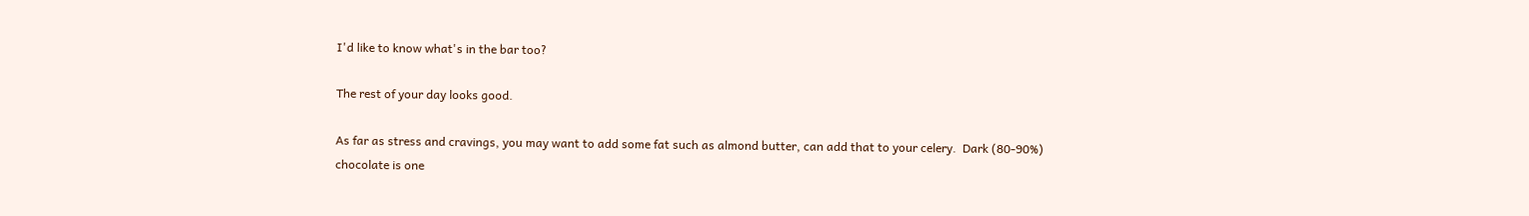I'd like to know what's in the bar too?

The rest of your day looks good.

As far as stress and cravings, you may want to add some fat such as almond butter, can add that to your celery.  Dark (80-90%) chocolate is one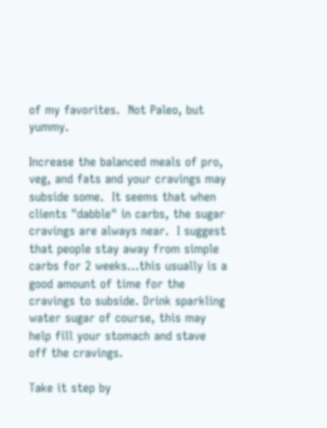of my favorites.  Not Paleo, but yummy.

Increase the balanced meals of pro, veg, and fats and your cravings may subside some.  It seems that when clients "dabble" in carbs, the sugar cravings are always near.  I suggest that people stay away from simple carbs for 2 weeks...this usually is a good amount of time for the cravings to subside. Drink sparkling water sugar of course, this may help fill your stomach and stave off the cravings.

Take it step by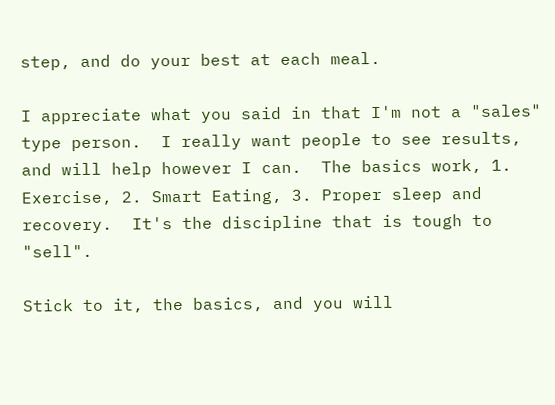step, and do your best at each meal.

I appreciate what you said in that I'm not a "sales" type person.  I really want people to see results, and will help however I can.  The basics work, 1. Exercise, 2. Smart Eating, 3. Proper sleep and recovery.  It's the discipline that is tough to "sell".

Stick to it, the basics, and you will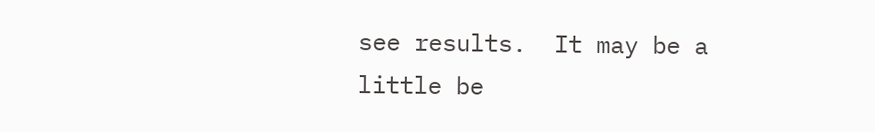see results.  It may be a little be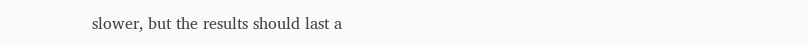slower, but the results should last a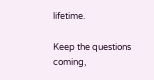lifetime.

Keep the questions coming,